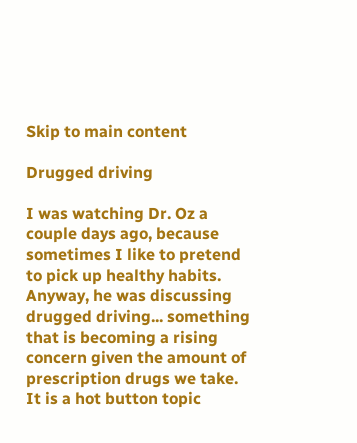Skip to main content

Drugged driving

I was watching Dr. Oz a couple days ago, because sometimes I like to pretend to pick up healthy habits.  Anyway, he was discussing drugged driving... something that is becoming a rising concern given the amount of prescription drugs we take.  It is a hot button topic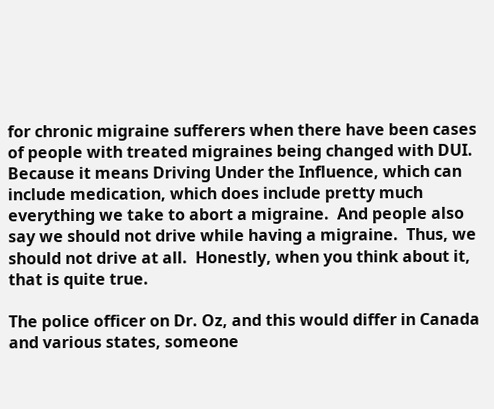for chronic migraine sufferers when there have been cases of people with treated migraines being changed with DUI.  Because it means Driving Under the Influence, which can include medication, which does include pretty much everything we take to abort a migraine.  And people also say we should not drive while having a migraine.  Thus, we should not drive at all.  Honestly, when you think about it, that is quite true.

The police officer on Dr. Oz, and this would differ in Canada and various states, someone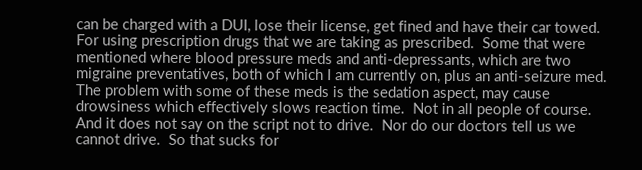can be charged with a DUI, lose their license, get fined and have their car towed.  For using prescription drugs that we are taking as prescribed.  Some that were mentioned where blood pressure meds and anti-depressants, which are two migraine preventatives, both of which I am currently on, plus an anti-seizure med.  The problem with some of these meds is the sedation aspect, may cause drowsiness which effectively slows reaction time.  Not in all people of course.  And it does not say on the script not to drive.  Nor do our doctors tell us we cannot drive.  So that sucks for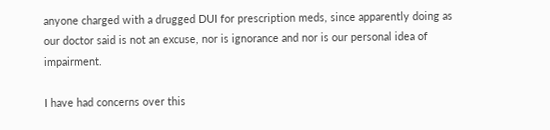anyone charged with a drugged DUI for prescription meds, since apparently doing as our doctor said is not an excuse, nor is ignorance and nor is our personal idea of impairment.

I have had concerns over this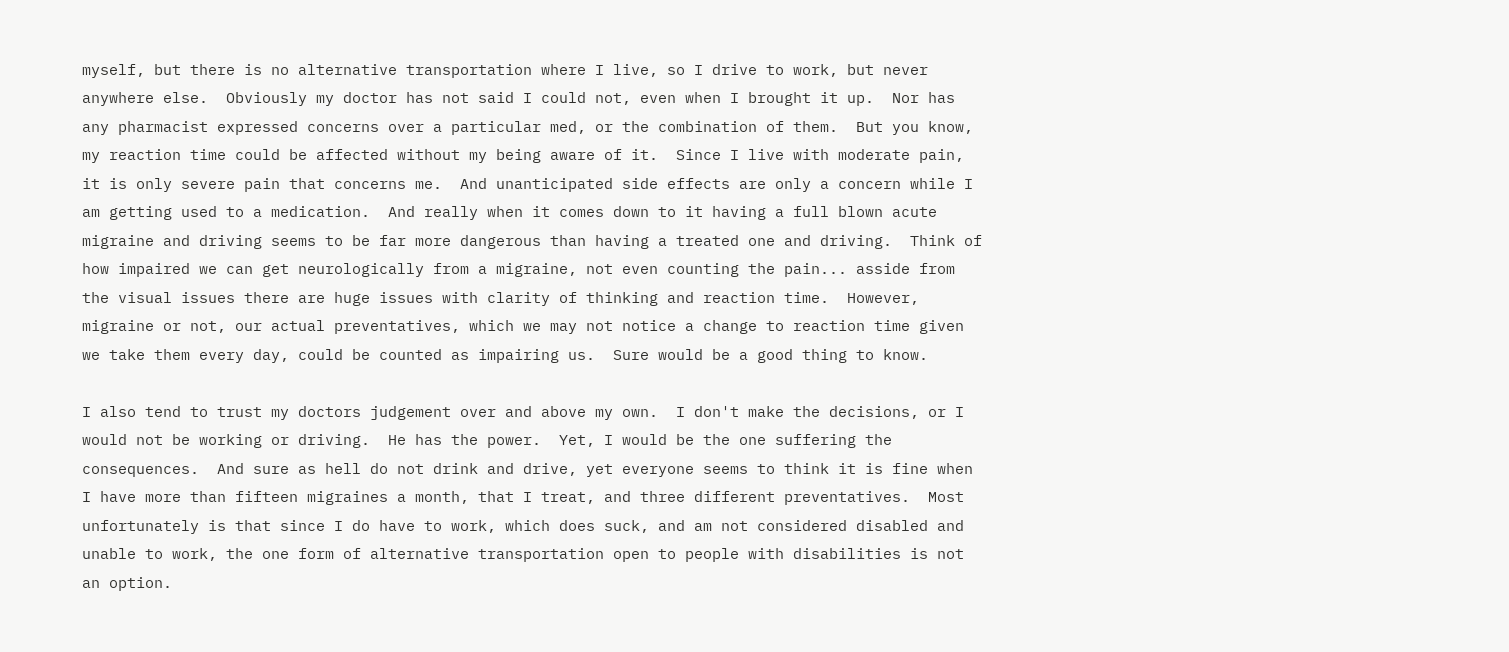myself, but there is no alternative transportation where I live, so I drive to work, but never anywhere else.  Obviously my doctor has not said I could not, even when I brought it up.  Nor has any pharmacist expressed concerns over a particular med, or the combination of them.  But you know, my reaction time could be affected without my being aware of it.  Since I live with moderate pain, it is only severe pain that concerns me.  And unanticipated side effects are only a concern while I am getting used to a medication.  And really when it comes down to it having a full blown acute migraine and driving seems to be far more dangerous than having a treated one and driving.  Think of how impaired we can get neurologically from a migraine, not even counting the pain... asside from the visual issues there are huge issues with clarity of thinking and reaction time.  However, migraine or not, our actual preventatives, which we may not notice a change to reaction time given we take them every day, could be counted as impairing us.  Sure would be a good thing to know.

I also tend to trust my doctors judgement over and above my own.  I don't make the decisions, or I would not be working or driving.  He has the power.  Yet, I would be the one suffering the consequences.  And sure as hell do not drink and drive, yet everyone seems to think it is fine when I have more than fifteen migraines a month, that I treat, and three different preventatives.  Most unfortunately is that since I do have to work, which does suck, and am not considered disabled and unable to work, the one form of alternative transportation open to people with disabilities is not an option.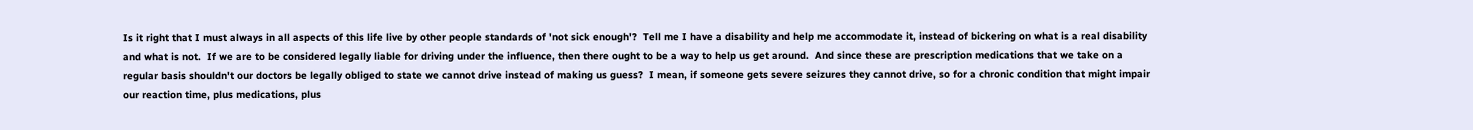Is it right that I must always in all aspects of this life live by other people standards of 'not sick enough'?  Tell me I have a disability and help me accommodate it, instead of bickering on what is a real disability and what is not.  If we are to be considered legally liable for driving under the influence, then there ought to be a way to help us get around.  And since these are prescription medications that we take on a regular basis shouldn't our doctors be legally obliged to state we cannot drive instead of making us guess?  I mean, if someone gets severe seizures they cannot drive, so for a chronic condition that might impair our reaction time, plus medications, plus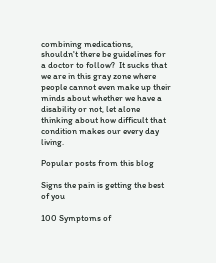combining medications, shouldn't there be guidelines for a doctor to follow?  It sucks that we are in this gray zone where people cannot even make up their minds about whether we have a disability or not, let alone thinking about how difficult that condition makes our every day living.

Popular posts from this blog

Signs the pain is getting the best of you

100 Symptoms of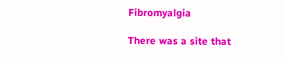Fibromyalgia

There was a site that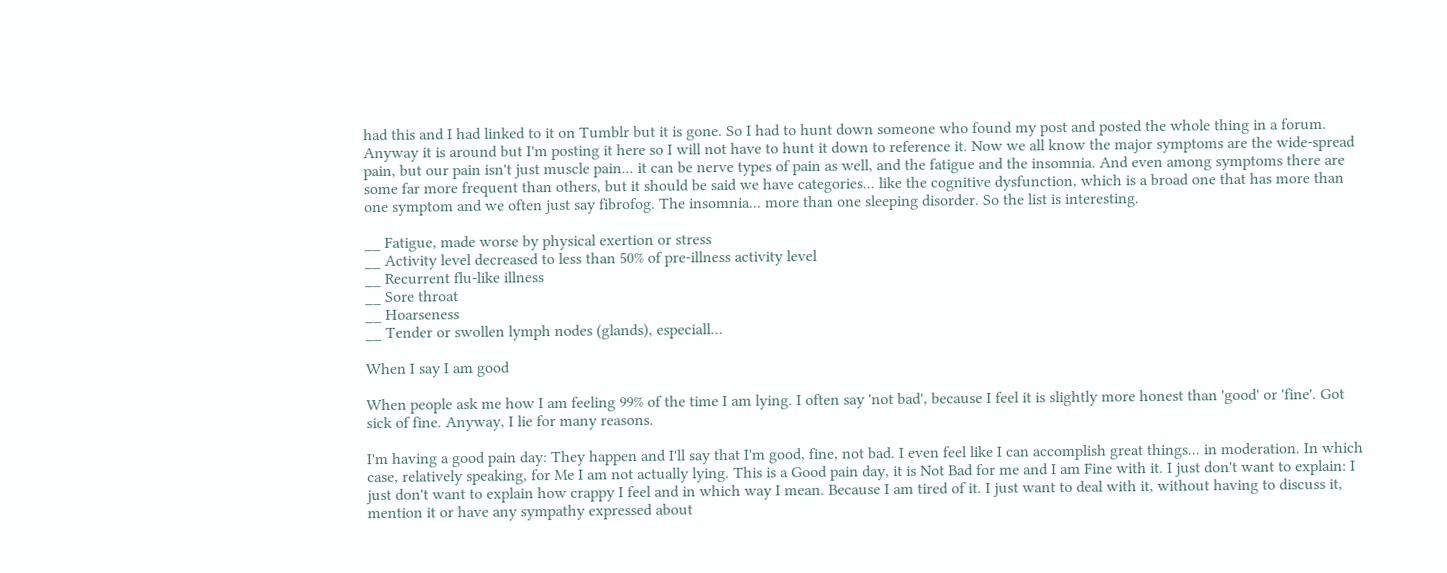had this and I had linked to it on Tumblr but it is gone. So I had to hunt down someone who found my post and posted the whole thing in a forum. Anyway it is around but I'm posting it here so I will not have to hunt it down to reference it. Now we all know the major symptoms are the wide-spread pain, but our pain isn't just muscle pain... it can be nerve types of pain as well, and the fatigue and the insomnia. And even among symptoms there are some far more frequent than others, but it should be said we have categories... like the cognitive dysfunction, which is a broad one that has more than one symptom and we often just say fibrofog. The insomnia... more than one sleeping disorder. So the list is interesting.

__ Fatigue, made worse by physical exertion or stress
__ Activity level decreased to less than 50% of pre-illness activity level
__ Recurrent flu-like illness
__ Sore throat
__ Hoarseness
__ Tender or swollen lymph nodes (glands), especiall…

When I say I am good

When people ask me how I am feeling 99% of the time I am lying. I often say 'not bad', because I feel it is slightly more honest than 'good' or 'fine'. Got sick of fine. Anyway, I lie for many reasons.

I'm having a good pain day: They happen and I'll say that I'm good, fine, not bad. I even feel like I can accomplish great things... in moderation. In which case, relatively speaking, for Me I am not actually lying. This is a Good pain day, it is Not Bad for me and I am Fine with it. I just don't want to explain: I just don't want to explain how crappy I feel and in which way I mean. Because I am tired of it. I just want to deal with it, without having to discuss it, mention it or have any sympathy expressed about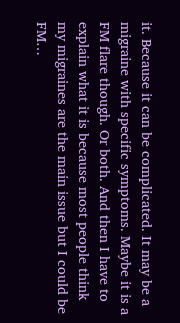it. Because it can be complicated. It may be a migraine with specific symptoms. Maybe it is a FM flare though. Or both. And then I have to explain what it is because most people think my migraines are the main issue but I could be FM…